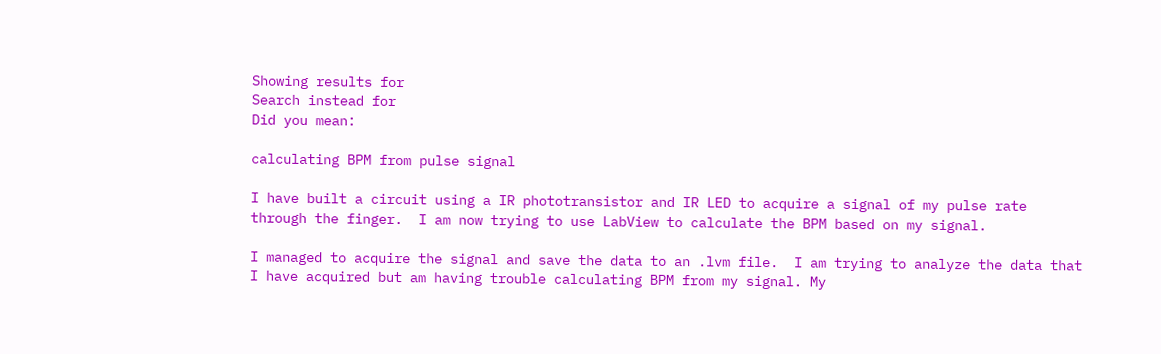Showing results for
Search instead for
Did you mean:

calculating BPM from pulse signal

I have built a circuit using a IR phototransistor and IR LED to acquire a signal of my pulse rate through the finger.  I am now trying to use LabView to calculate the BPM based on my signal.

I managed to acquire the signal and save the data to an .lvm file.  I am trying to analyze the data that I have acquired but am having trouble calculating BPM from my signal. My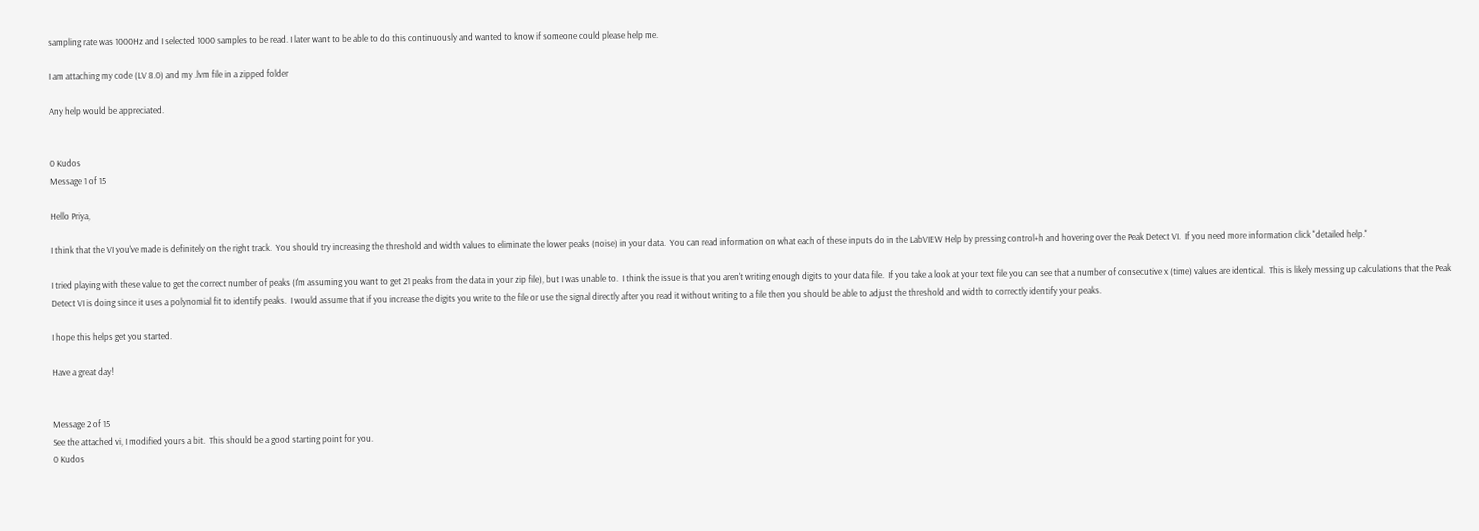sampling rate was 1000Hz and I selected 1000 samples to be read. I later want to be able to do this continuously and wanted to know if someone could please help me.

I am attaching my code (LV 8.0) and my .lvm file in a zipped folder

Any help would be appreciated.


0 Kudos
Message 1 of 15

Hello Priya,

I think that the VI you've made is definitely on the right track.  You should try increasing the threshold and width values to eliminate the lower peaks (noise) in your data.  You can read information on what each of these inputs do in the LabVIEW Help by pressing control+h and hovering over the Peak Detect VI.  If you need more information click "detailed help."

I tried playing with these value to get the correct number of peaks (I'm assuming you want to get 21 peaks from the data in your zip file), but I was unable to.  I think the issue is that you aren't writing enough digits to your data file.  If you take a look at your text file you can see that a number of consecutive x (time) values are identical.  This is likely messing up calculations that the Peak Detect VI is doing since it uses a polynomial fit to identify peaks.  I would assume that if you increase the digits you write to the file or use the signal directly after you read it without writing to a file then you should be able to adjust the threshold and width to correctly identify your peaks.

I hope this helps get you started.

Have a great day!


Message 2 of 15
See the attached vi, I modified yours a bit.  This should be a good starting point for you.
0 Kudos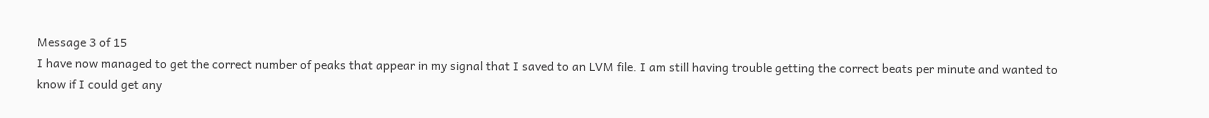Message 3 of 15
I have now managed to get the correct number of peaks that appear in my signal that I saved to an LVM file. I am still having trouble getting the correct beats per minute and wanted to know if I could get any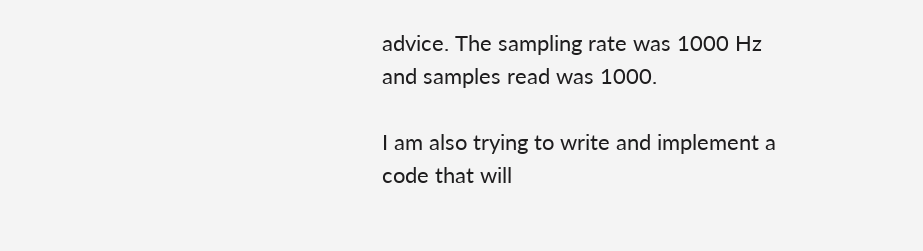advice. The sampling rate was 1000 Hz and samples read was 1000.

I am also trying to write and implement a code that will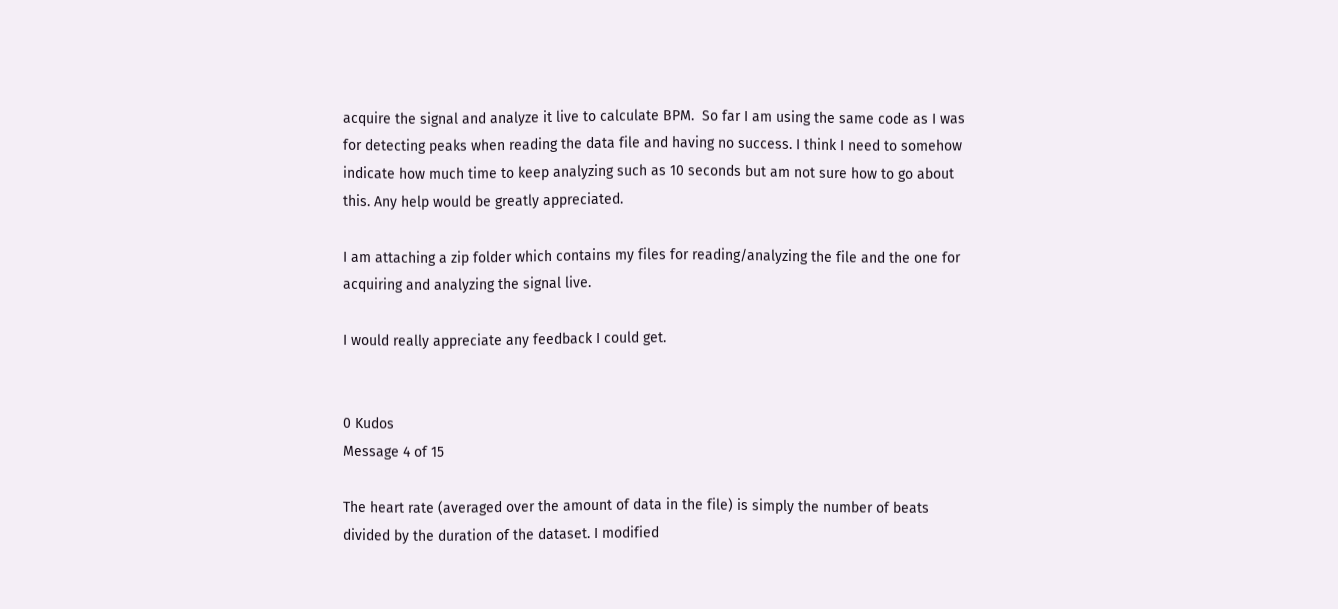acquire the signal and analyze it live to calculate BPM.  So far I am using the same code as I was for detecting peaks when reading the data file and having no success. I think I need to somehow indicate how much time to keep analyzing such as 10 seconds but am not sure how to go about this. Any help would be greatly appreciated.

I am attaching a zip folder which contains my files for reading/analyzing the file and the one for acquiring and analyzing the signal live.

I would really appreciate any feedback I could get.


0 Kudos
Message 4 of 15

The heart rate (averaged over the amount of data in the file) is simply the number of beats divided by the duration of the dataset. I modified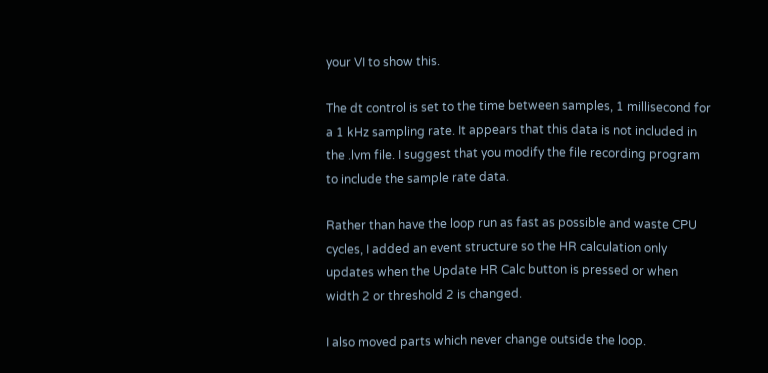your VI to show this.

The dt control is set to the time between samples, 1 millisecond for a 1 kHz sampling rate. It appears that this data is not included in the .lvm file. I suggest that you modify the file recording program to include the sample rate data.

Rather than have the loop run as fast as possible and waste CPU cycles, I added an event structure so the HR calculation only updates when the Update HR Calc button is pressed or when width 2 or threshold 2 is changed.

I also moved parts which never change outside the loop.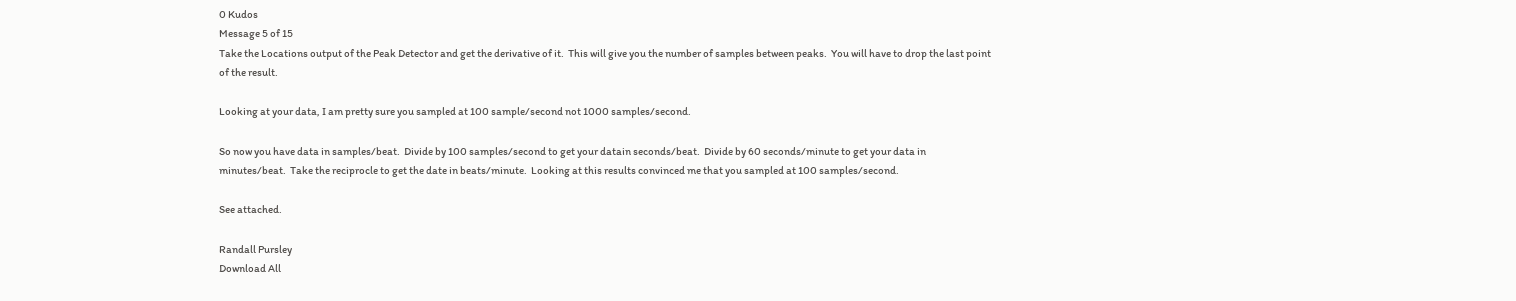0 Kudos
Message 5 of 15
Take the Locations output of the Peak Detector and get the derivative of it.  This will give you the number of samples between peaks.  You will have to drop the last point of the result.

Looking at your data, I am pretty sure you sampled at 100 sample/second not 1000 samples/second.

So now you have data in samples/beat.  Divide by 100 samples/second to get your datain seconds/beat.  Divide by 60 seconds/minute to get your data in minutes/beat.  Take the reciprocle to get the date in beats/minute.  Looking at this results convinced me that you sampled at 100 samples/second.

See attached.

Randall Pursley
Download All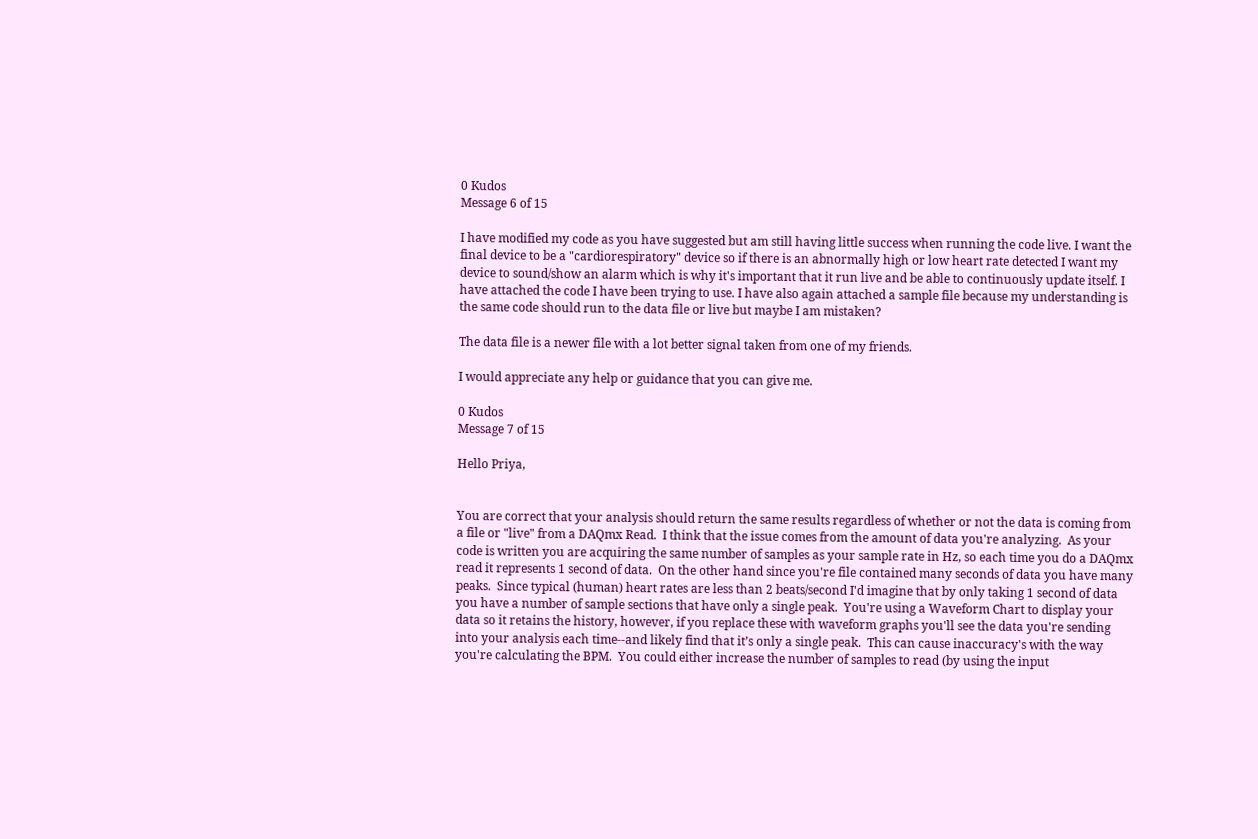0 Kudos
Message 6 of 15

I have modified my code as you have suggested but am still having little success when running the code live. I want the final device to be a "cardiorespiratory" device so if there is an abnormally high or low heart rate detected I want my device to sound/show an alarm which is why it's important that it run live and be able to continuously update itself. I have attached the code I have been trying to use. I have also again attached a sample file because my understanding is the same code should run to the data file or live but maybe I am mistaken?

The data file is a newer file with a lot better signal taken from one of my friends.

I would appreciate any help or guidance that you can give me.

0 Kudos
Message 7 of 15

Hello Priya,


You are correct that your analysis should return the same results regardless of whether or not the data is coming from a file or "live" from a DAQmx Read.  I think that the issue comes from the amount of data you're analyzing.  As your code is written you are acquiring the same number of samples as your sample rate in Hz, so each time you do a DAQmx read it represents 1 second of data.  On the other hand since you're file contained many seconds of data you have many peaks.  Since typical (human) heart rates are less than 2 beats/second I'd imagine that by only taking 1 second of data you have a number of sample sections that have only a single peak.  You're using a Waveform Chart to display your data so it retains the history, however, if you replace these with waveform graphs you'll see the data you're sending into your analysis each time--and likely find that it’s only a single peak.  This can cause inaccuracy's with the way you're calculating the BPM.  You could either increase the number of samples to read (by using the input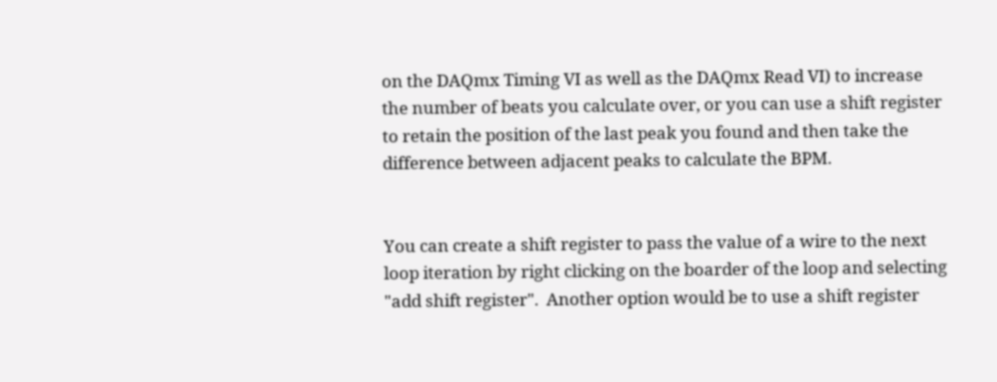on the DAQmx Timing VI as well as the DAQmx Read VI) to increase the number of beats you calculate over, or you can use a shift register to retain the position of the last peak you found and then take the difference between adjacent peaks to calculate the BPM.


You can create a shift register to pass the value of a wire to the next loop iteration by right clicking on the boarder of the loop and selecting "add shift register".  Another option would be to use a shift register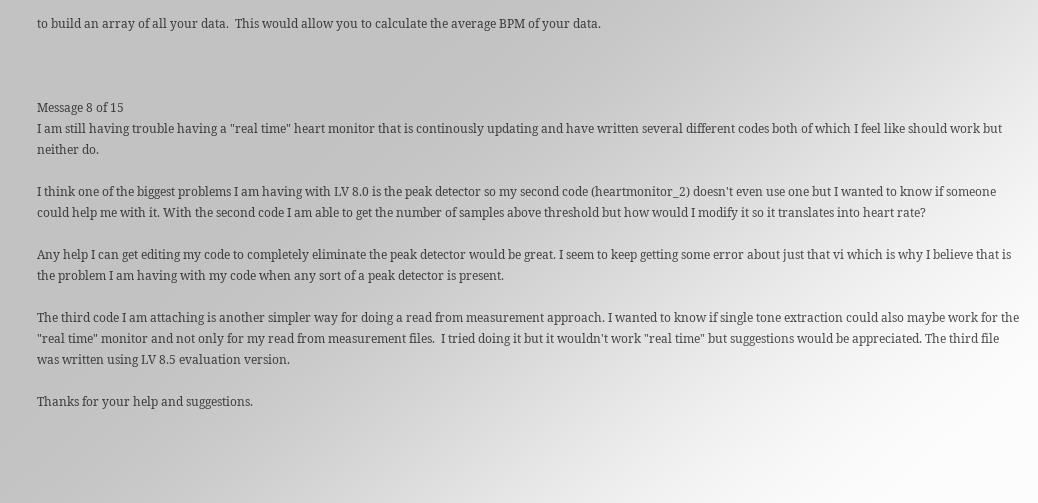to build an array of all your data.  This would allow you to calculate the average BPM of your data.



Message 8 of 15
I am still having trouble having a "real time" heart monitor that is continously updating and have written several different codes both of which I feel like should work but neither do.

I think one of the biggest problems I am having with LV 8.0 is the peak detector so my second code (heartmonitor_2) doesn't even use one but I wanted to know if someone could help me with it. With the second code I am able to get the number of samples above threshold but how would I modify it so it translates into heart rate?

Any help I can get editing my code to completely eliminate the peak detector would be great. I seem to keep getting some error about just that vi which is why I believe that is the problem I am having with my code when any sort of a peak detector is present.

The third code I am attaching is another simpler way for doing a read from measurement approach. I wanted to know if single tone extraction could also maybe work for the "real time" monitor and not only for my read from measurement files.  I tried doing it but it wouldn't work "real time" but suggestions would be appreciated. The third file was written using LV 8.5 evaluation version.

Thanks for your help and suggestions.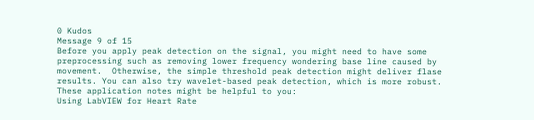0 Kudos
Message 9 of 15
Before you apply peak detection on the signal, you might need to have some preprocessing such as removing lower frequency wondering base line caused by movement.  Otherwise, the simple threshold peak detection might deliver flase results. You can also try wavelet-based peak detection, which is more robust.
These application notes might be helpful to you:
Using LabVIEW for Heart Rate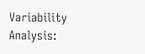Variability Analysis: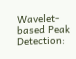Wavelet-based Peak Detection: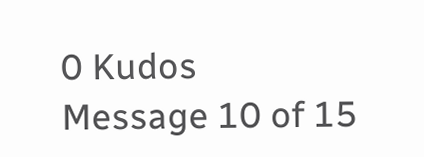0 Kudos
Message 10 of 15